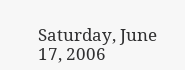Saturday, June 17, 2006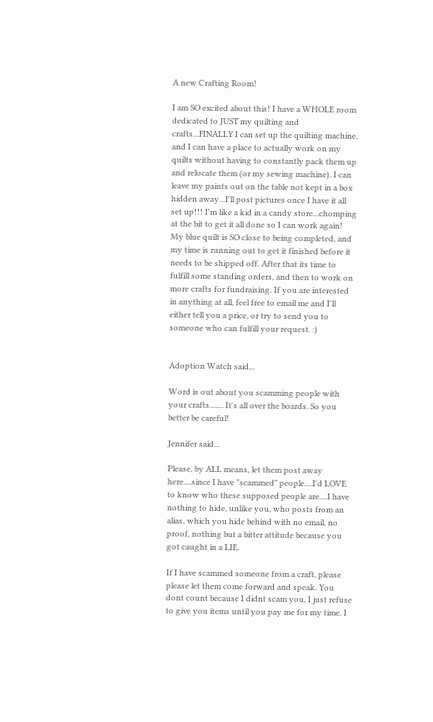A new Crafting Room!

I am SO excited about this! I have a WHOLE room dedicated to JUST my quilting and crafts...FINALLY I can set up the quilting machine, and I can have a place to actually work on my quilts without having to constantly pack them up and relocate them (or my sewing machine). I can leave my paints out on the table not kept in a box hidden away...I'll post pictures once I have it all set up!!! I'm like a kid in a candy store...chomping at the bit to get it all done so I can work again! My blue quilt is SO close to being completed, and my time is running out to get it finished before it needs to be shipped off. After that its time to fulfill some standing orders, and then to work on more crafts for fundraising. If you are interested in anything at all, feel free to email me and I'll either tell you a price, or try to send you to someone who can fulfill your request. :)


Adoption Watch said...

Word is out about you scamming people with your crafts....... It's all over the boards. So you better be careful!

Jennifer said...

Please, by ALL means, let them post away here....since I have "scammed" people....I'd LOVE to know who these supposed people are....I have nothing to hide, unlike you, who posts from an alias, which you hide behind with no email, no proof, nothing but a bitter attitude because you got caught in a LIE.

If I have scammed someone from a craft, please please let them come forward and speak. You dont count because I didnt scam you, I just refuse to give you items until you pay me for my time. I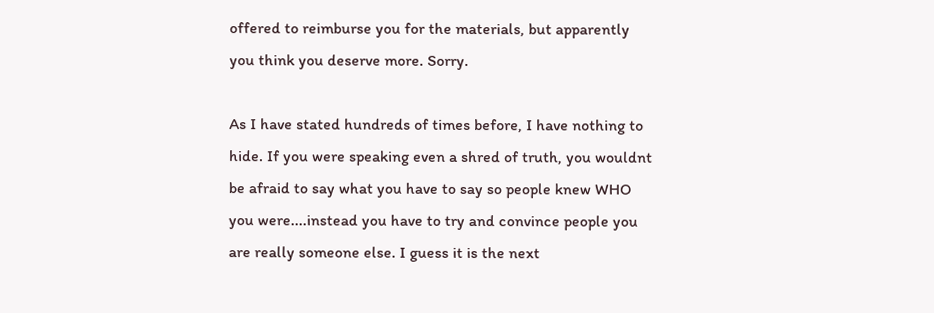offered to reimburse you for the materials, but apparently you think you deserve more. Sorry.

As I have stated hundreds of times before, I have nothing to hide. If you were speaking even a shred of truth, you wouldnt be afraid to say what you have to say so people knew WHO you were....instead you have to try and convince people you are really someone else. I guess it is the next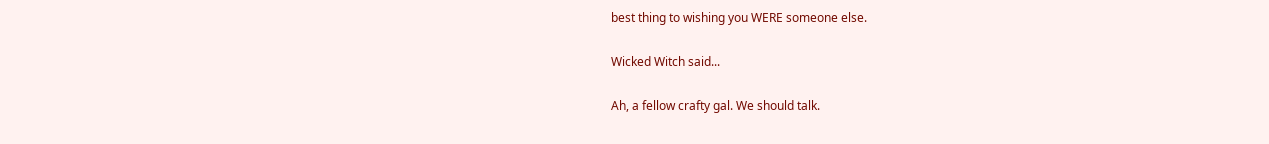best thing to wishing you WERE someone else.

Wicked Witch said...

Ah, a fellow crafty gal. We should talk.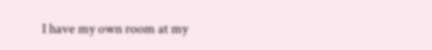I have my own room at my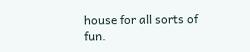house for all sorts of fun.